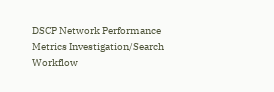DSCP Network Performance Metrics Investigation/Search Workflow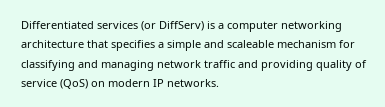Differentiated services (or DiffServ) is a computer networking architecture that specifies a simple and scaleable mechanism for classifying and managing network traffic and providing quality of service (QoS) on modern IP networks.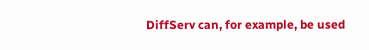DiffServ can, for example, be used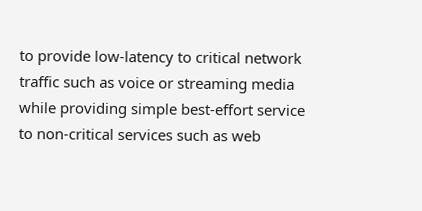to provide low-latency to critical network traffic such as voice or streaming media while providing simple best-effort service to non-critical services such as web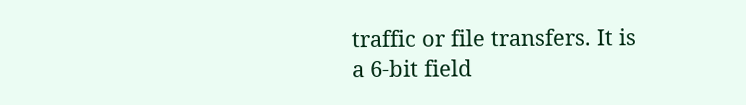traffic or file transfers. It is a 6-bit field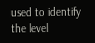used to identify the level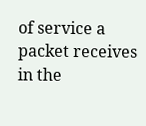of service a packet receives in the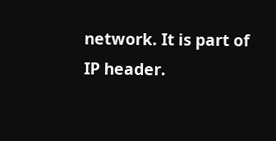network. It is part of IP header.